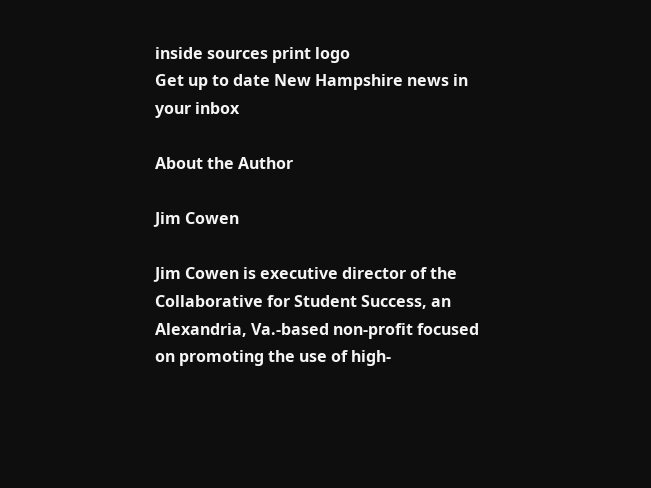inside sources print logo
Get up to date New Hampshire news in your inbox

About the Author

Jim Cowen

Jim Cowen is executive director of the Collaborative for Student Success, an Alexandria, Va.-based non-profit focused on promoting the use of high-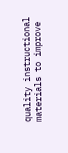quality instructional materials to improve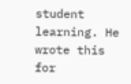student learning. He wrote this for